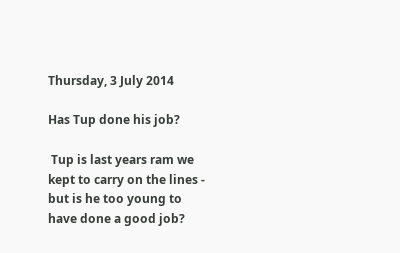Thursday, 3 July 2014

Has Tup done his job?

 Tup is last years ram we kept to carry on the lines - but is he too young to have done a good job?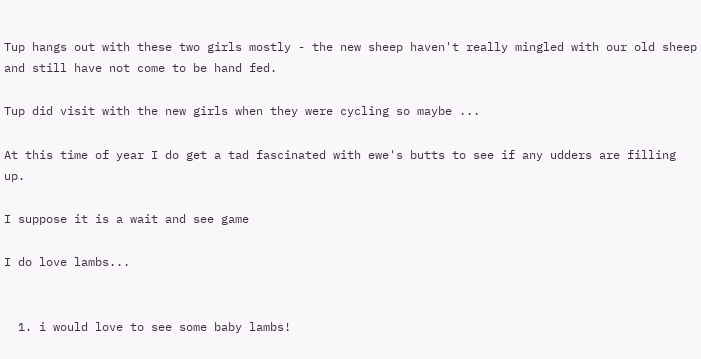Tup hangs out with these two girls mostly - the new sheep haven't really mingled with our old sheep and still have not come to be hand fed.

Tup did visit with the new girls when they were cycling so maybe ...

At this time of year I do get a tad fascinated with ewe's butts to see if any udders are filling up.

I suppose it is a wait and see game

I do love lambs...


  1. i would love to see some baby lambs!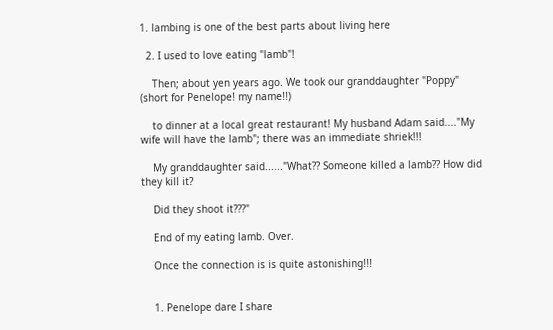1. lambing is one of the best parts about living here

  2. I used to love eating "lamb"!

    Then; about yen years ago. We took our granddaughter "Poppy" (short for Penelope! my name!!)

    to dinner at a local great restaurant! My husband Adam said...."My wife will have the lamb"; there was an immediate shriek!!!

    My granddaughter said......"What?? Someone killed a lamb?? How did they kill it?

    Did they shoot it???"

    End of my eating lamb. Over.

    Once the connection is is quite astonishing!!!


    1. Penelope dare I share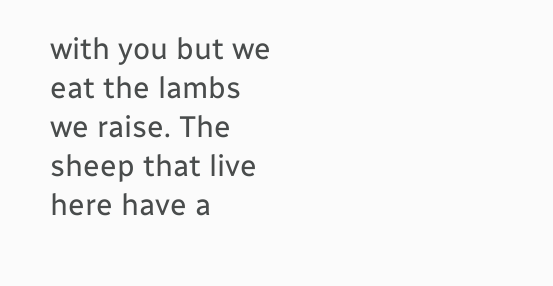with you but we eat the lambs we raise. The sheep that live here have a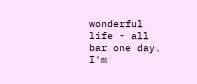wonderful life - all bar one day. I'm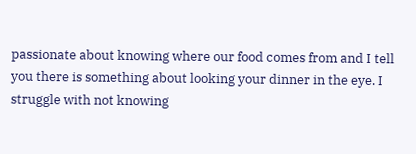passionate about knowing where our food comes from and I tell you there is something about looking your dinner in the eye. I struggle with not knowing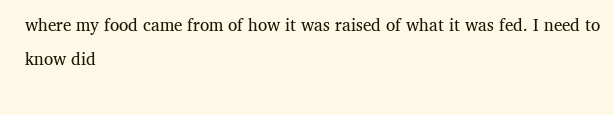where my food came from of how it was raised of what it was fed. I need to know did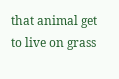that animal get to live on grass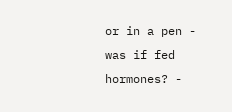or in a pen - was if fed hormones? -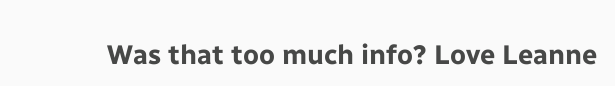Was that too much info? Love Leanne